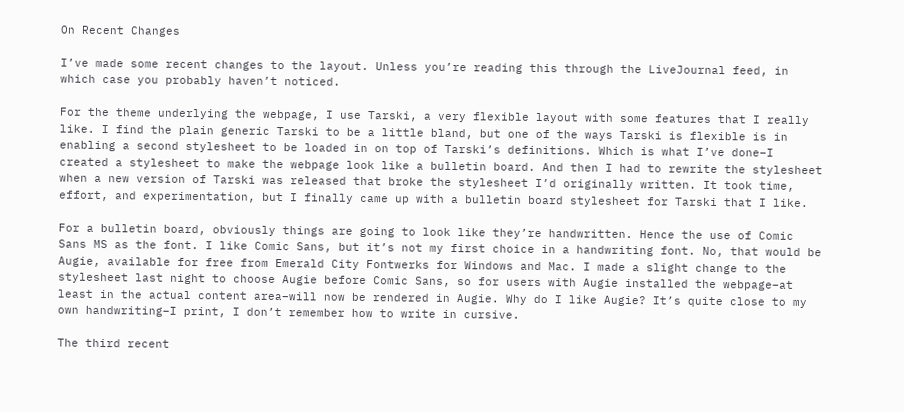On Recent Changes

I’ve made some recent changes to the layout. Unless you’re reading this through the LiveJournal feed, in which case you probably haven’t noticed.

For the theme underlying the webpage, I use Tarski, a very flexible layout with some features that I really like. I find the plain generic Tarski to be a little bland, but one of the ways Tarski is flexible is in enabling a second stylesheet to be loaded in on top of Tarski’s definitions. Which is what I’ve done–I created a stylesheet to make the webpage look like a bulletin board. And then I had to rewrite the stylesheet when a new version of Tarski was released that broke the stylesheet I’d originally written. It took time, effort, and experimentation, but I finally came up with a bulletin board stylesheet for Tarski that I like.

For a bulletin board, obviously things are going to look like they’re handwritten. Hence the use of Comic Sans MS as the font. I like Comic Sans, but it’s not my first choice in a handwriting font. No, that would be Augie, available for free from Emerald City Fontwerks for Windows and Mac. I made a slight change to the stylesheet last night to choose Augie before Comic Sans, so for users with Augie installed the webpage–at least in the actual content area–will now be rendered in Augie. Why do I like Augie? It’s quite close to my own handwriting–I print, I don’t remember how to write in cursive.

The third recent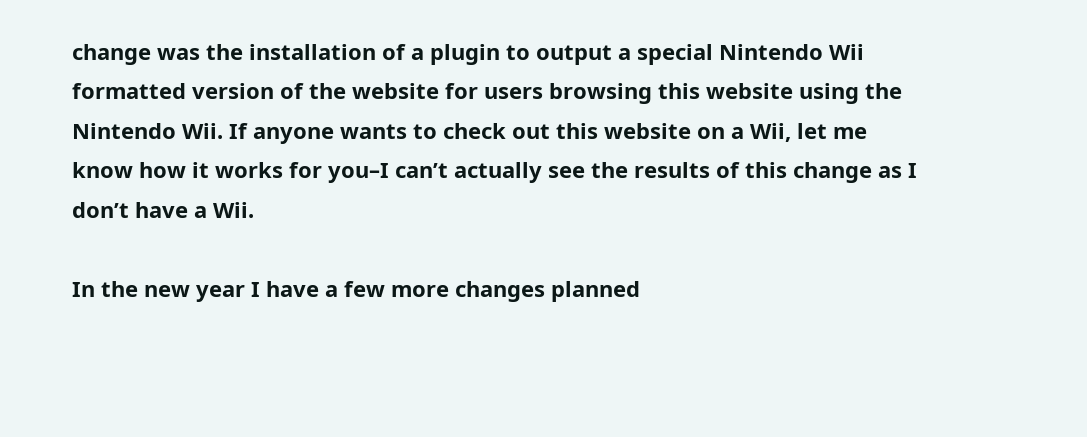change was the installation of a plugin to output a special Nintendo Wii formatted version of the website for users browsing this website using the Nintendo Wii. If anyone wants to check out this website on a Wii, let me know how it works for you–I can’t actually see the results of this change as I don’t have a Wii.

In the new year I have a few more changes planned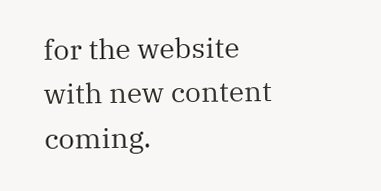for the website with new content coming.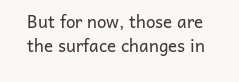But for now, those are the surface changes in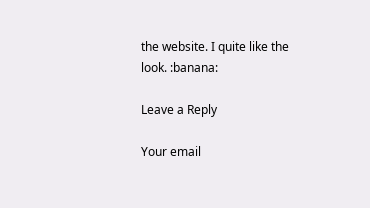the website. I quite like the look. :banana:

Leave a Reply

Your email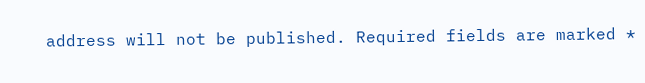address will not be published. Required fields are marked *